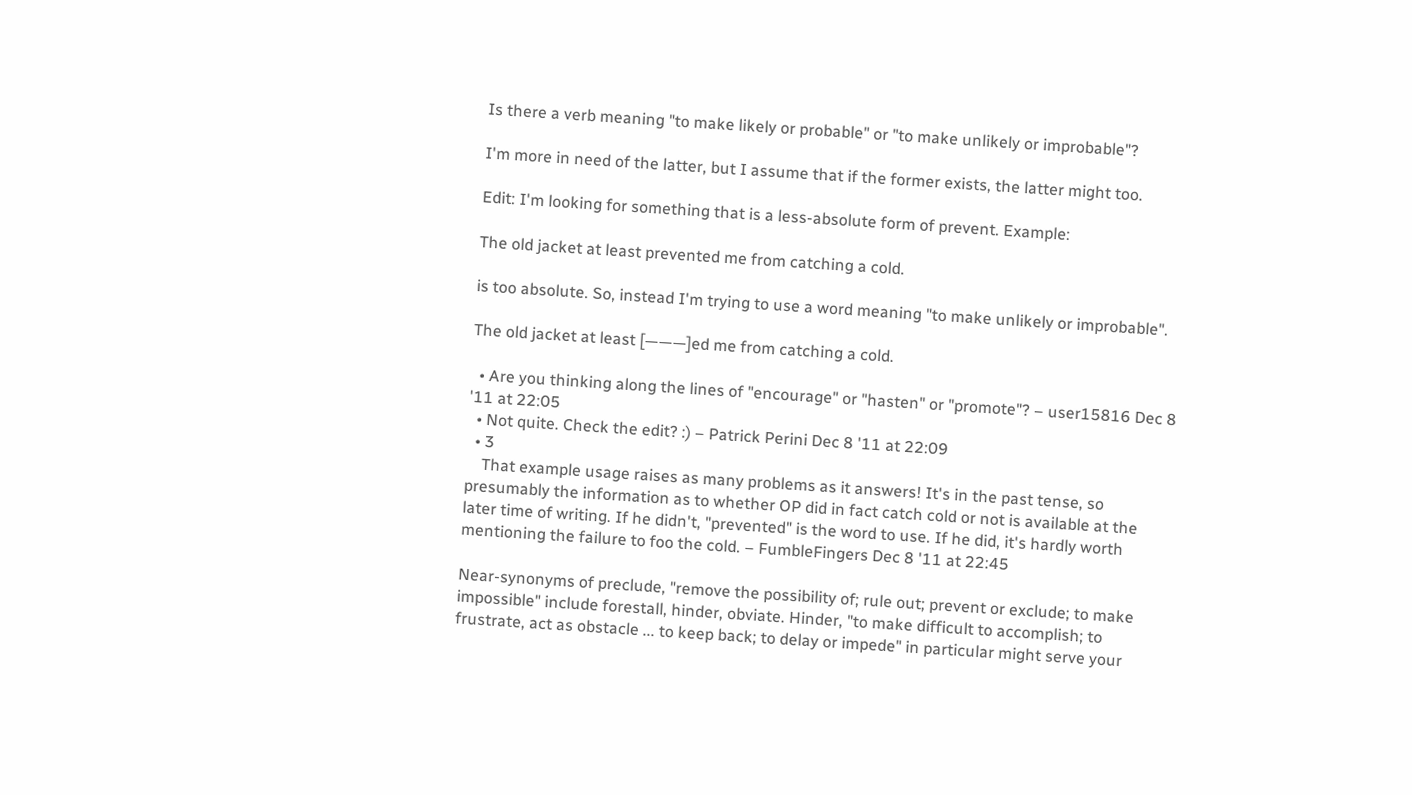Is there a verb meaning "to make likely or probable" or "to make unlikely or improbable"?

I'm more in need of the latter, but I assume that if the former exists, the latter might too.

Edit: I'm looking for something that is a less-absolute form of prevent. Example:

The old jacket at least prevented me from catching a cold.

is too absolute. So, instead I'm trying to use a word meaning "to make unlikely or improbable".

The old jacket at least [———]ed me from catching a cold.

  • Are you thinking along the lines of "encourage" or "hasten" or "promote"? – user15816 Dec 8 '11 at 22:05
  • Not quite. Check the edit? :) – Patrick Perini Dec 8 '11 at 22:09
  • 3
    That example usage raises as many problems as it answers! It's in the past tense, so presumably the information as to whether OP did in fact catch cold or not is available at the later time of writing. If he didn't, "prevented" is the word to use. If he did, it's hardly worth mentioning the failure to foo the cold. – FumbleFingers Dec 8 '11 at 22:45

Near-synonyms of preclude, "remove the possibility of; rule out; prevent or exclude; to make impossible" include forestall, hinder, obviate. Hinder, "to make difficult to accomplish; to frustrate, act as obstacle ... to keep back; to delay or impede" in particular might serve your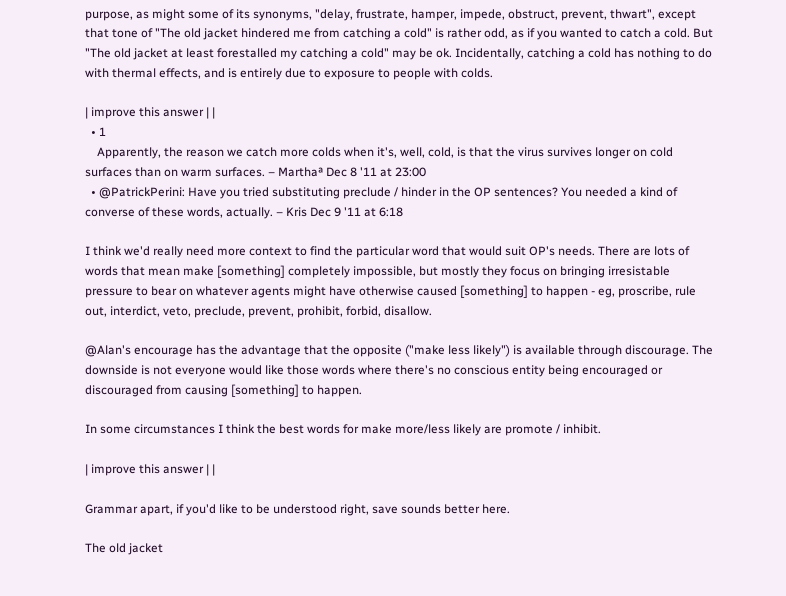purpose, as might some of its synonyms, "delay, frustrate, hamper, impede, obstruct, prevent, thwart", except that tone of "The old jacket hindered me from catching a cold" is rather odd, as if you wanted to catch a cold. But "The old jacket at least forestalled my catching a cold" may be ok. Incidentally, catching a cold has nothing to do with thermal effects, and is entirely due to exposure to people with colds.

| improve this answer | |
  • 1
    Apparently, the reason we catch more colds when it's, well, cold, is that the virus survives longer on cold surfaces than on warm surfaces. – Marthaª Dec 8 '11 at 23:00
  • @PatrickPerini: Have you tried substituting preclude / hinder in the OP sentences? You needed a kind of converse of these words, actually. – Kris Dec 9 '11 at 6:18

I think we'd really need more context to find the particular word that would suit OP's needs. There are lots of words that mean make [something] completely impossible, but mostly they focus on bringing irresistable pressure to bear on whatever agents might have otherwise caused [something] to happen - eg, proscribe, rule out, interdict, veto, preclude, prevent, prohibit, forbid, disallow.

@Alan's encourage has the advantage that the opposite ("make less likely") is available through discourage. The downside is not everyone would like those words where there's no conscious entity being encouraged or discouraged from causing [something] to happen.

In some circumstances I think the best words for make more/less likely are promote / inhibit.

| improve this answer | |

Grammar apart, if you'd like to be understood right, save sounds better here.

The old jacket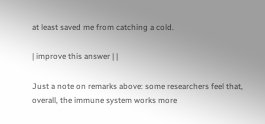at least saved me from catching a cold.

| improve this answer | |

Just a note on remarks above: some researchers feel that, overall, the immune system works more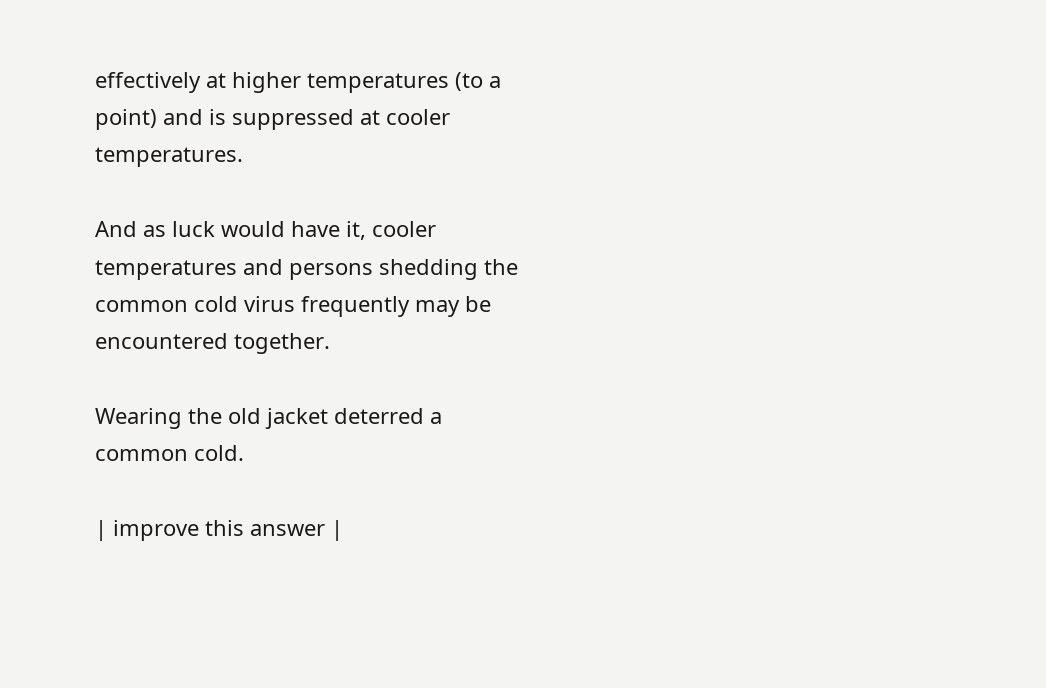effectively at higher temperatures (to a point) and is suppressed at cooler temperatures.

And as luck would have it, cooler temperatures and persons shedding the common cold virus frequently may be encountered together.

Wearing the old jacket deterred a common cold.

| improve this answer |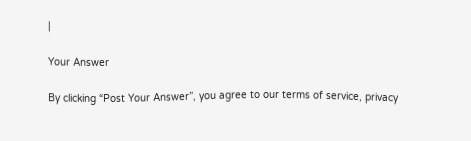|

Your Answer

By clicking “Post Your Answer”, you agree to our terms of service, privacy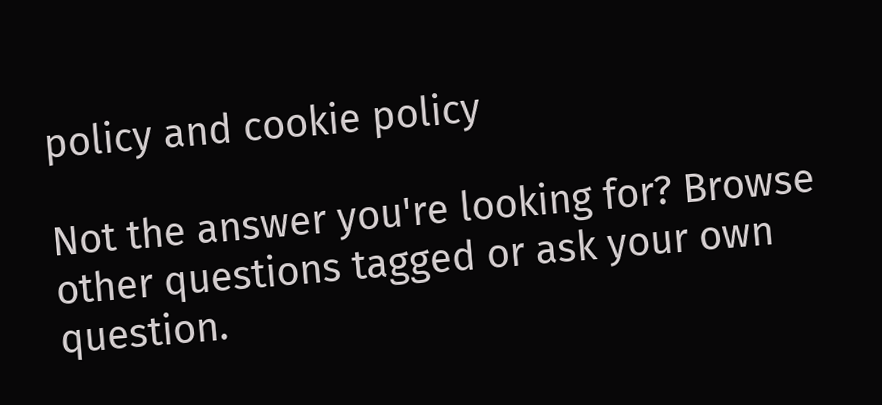policy and cookie policy

Not the answer you're looking for? Browse other questions tagged or ask your own question.